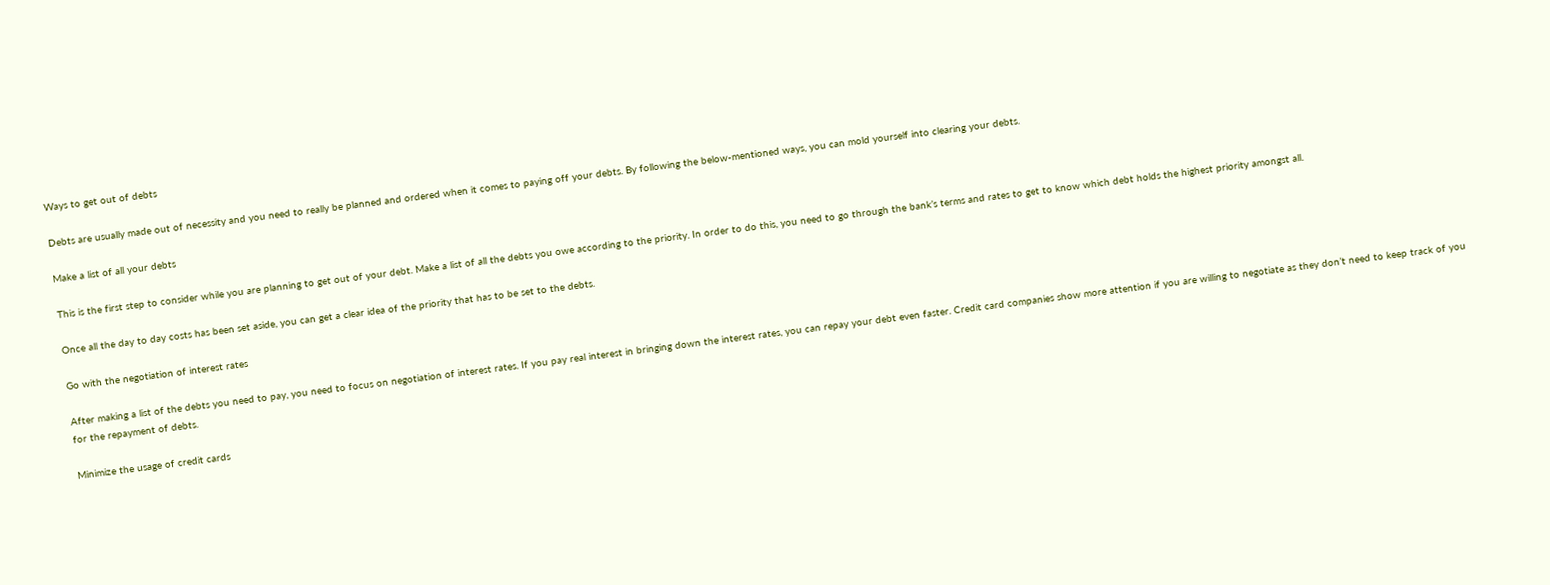Ways to get out of debts

Debts are usually made out of necessity and you need to really be planned and ordered when it comes to paying off your debts. By following the below-mentioned ways, you can mold yourself into clearing your debts.

Make a list of all your debts

This is the first step to consider while you are planning to get out of your debt. Make a list of all the debts you owe according to the priority. In order to do this, you need to go through the bank’s terms and rates to get to know which debt holds the highest priority amongst all.

Once all the day to day costs has been set aside, you can get a clear idea of the priority that has to be set to the debts.

Go with the negotiation of interest rates

After making a list of the debts you need to pay, you need to focus on negotiation of interest rates. If you pay real interest in bringing down the interest rates, you can repay your debt even faster. Credit card companies show more attention if you are willing to negotiate as they don’t need to keep track of you for the repayment of debts.

Minimize the usage of credit cards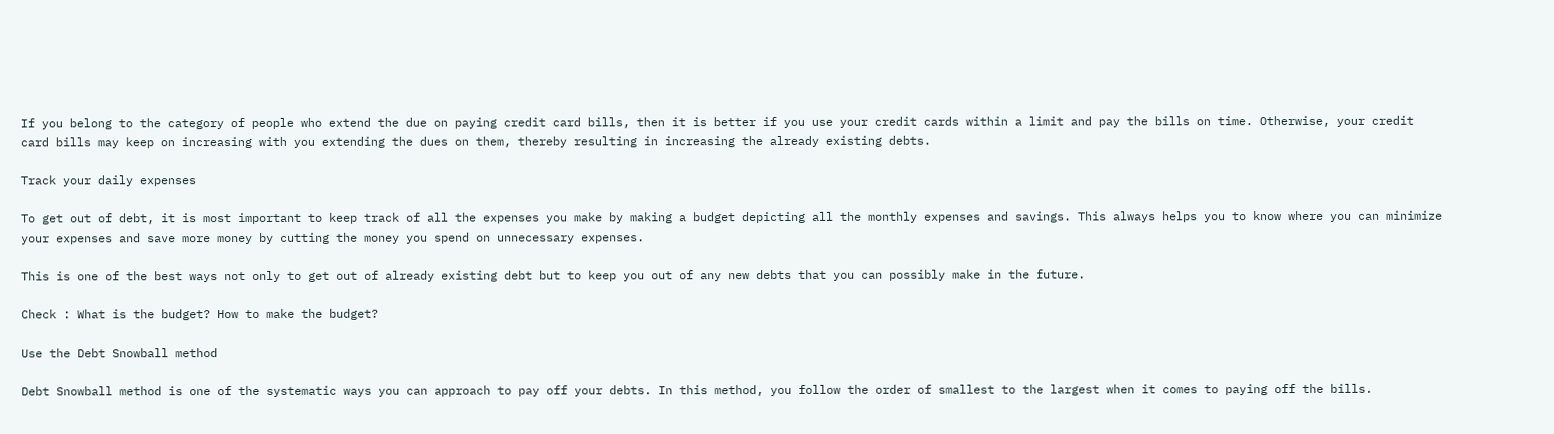If you belong to the category of people who extend the due on paying credit card bills, then it is better if you use your credit cards within a limit and pay the bills on time. Otherwise, your credit card bills may keep on increasing with you extending the dues on them, thereby resulting in increasing the already existing debts.

Track your daily expenses

To get out of debt, it is most important to keep track of all the expenses you make by making a budget depicting all the monthly expenses and savings. This always helps you to know where you can minimize your expenses and save more money by cutting the money you spend on unnecessary expenses.

This is one of the best ways not only to get out of already existing debt but to keep you out of any new debts that you can possibly make in the future.

Check : What is the budget? How to make the budget?

Use the Debt Snowball method

Debt Snowball method is one of the systematic ways you can approach to pay off your debts. In this method, you follow the order of smallest to the largest when it comes to paying off the bills.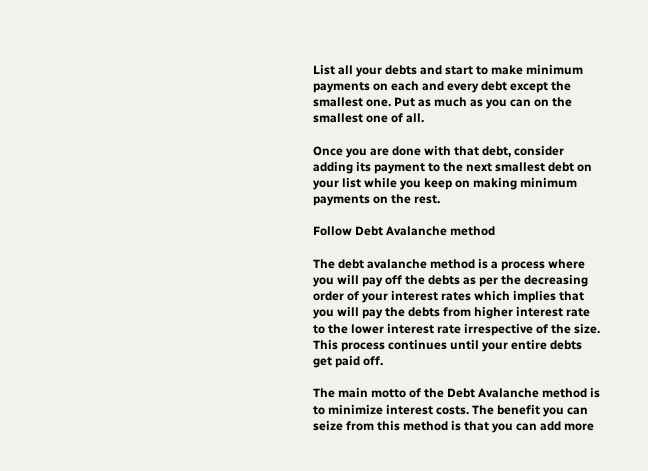List all your debts and start to make minimum payments on each and every debt except the smallest one. Put as much as you can on the smallest one of all.

Once you are done with that debt, consider adding its payment to the next smallest debt on your list while you keep on making minimum payments on the rest.

Follow Debt Avalanche method

The debt avalanche method is a process where you will pay off the debts as per the decreasing order of your interest rates which implies that you will pay the debts from higher interest rate to the lower interest rate irrespective of the size. This process continues until your entire debts get paid off.

The main motto of the Debt Avalanche method is to minimize interest costs. The benefit you can seize from this method is that you can add more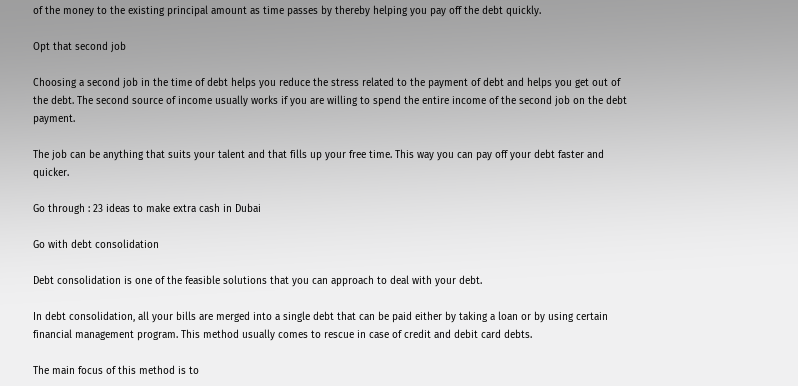of the money to the existing principal amount as time passes by thereby helping you pay off the debt quickly.

Opt that second job

Choosing a second job in the time of debt helps you reduce the stress related to the payment of debt and helps you get out of the debt. The second source of income usually works if you are willing to spend the entire income of the second job on the debt payment.

The job can be anything that suits your talent and that fills up your free time. This way you can pay off your debt faster and quicker.

Go through : 23 ideas to make extra cash in Dubai

Go with debt consolidation

Debt consolidation is one of the feasible solutions that you can approach to deal with your debt.

In debt consolidation, all your bills are merged into a single debt that can be paid either by taking a loan or by using certain financial management program. This method usually comes to rescue in case of credit and debit card debts.

The main focus of this method is to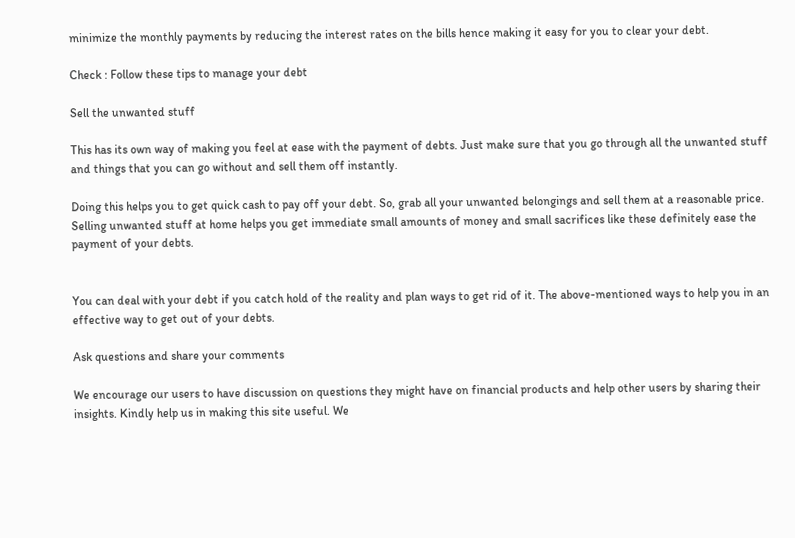minimize the monthly payments by reducing the interest rates on the bills hence making it easy for you to clear your debt.

Check : Follow these tips to manage your debt

Sell the unwanted stuff

This has its own way of making you feel at ease with the payment of debts. Just make sure that you go through all the unwanted stuff and things that you can go without and sell them off instantly.

Doing this helps you to get quick cash to pay off your debt. So, grab all your unwanted belongings and sell them at a reasonable price. Selling unwanted stuff at home helps you get immediate small amounts of money and small sacrifices like these definitely ease the payment of your debts.


You can deal with your debt if you catch hold of the reality and plan ways to get rid of it. The above-mentioned ways to help you in an effective way to get out of your debts.

Ask questions and share your comments

We encourage our users to have discussion on questions they might have on financial products and help other users by sharing their insights. Kindly help us in making this site useful. We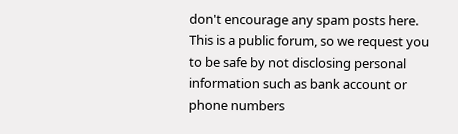don't encourage any spam posts here. This is a public forum, so we request you to be safe by not disclosing personal information such as bank account or phone numbers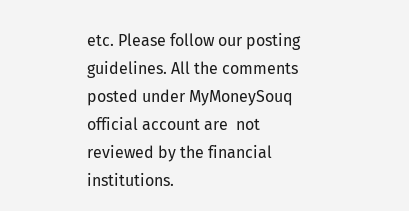etc. Please follow our posting guidelines. All the comments posted under MyMoneySouq official account are  not reviewed by the financial institutions.